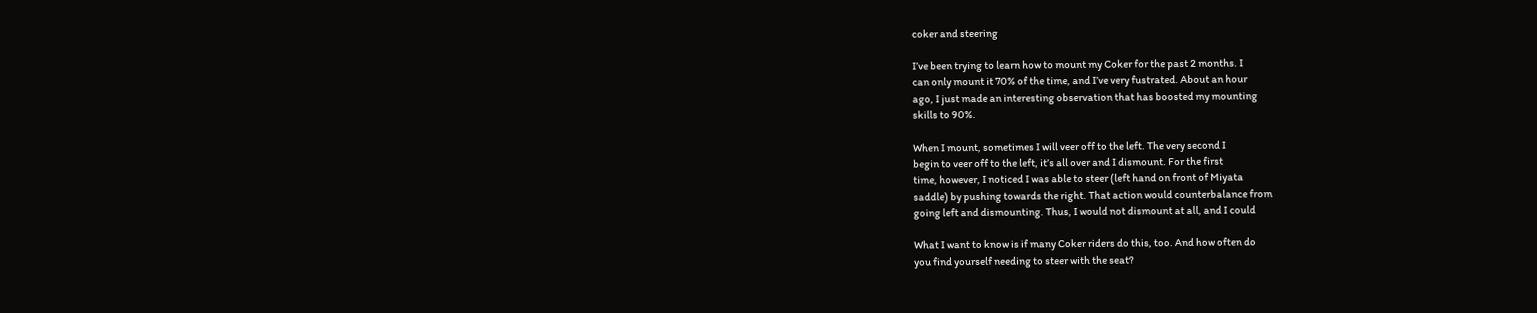coker and steering

I’ve been trying to learn how to mount my Coker for the past 2 months. I
can only mount it 70% of the time, and I’ve very fustrated. About an hour
ago, I just made an interesting observation that has boosted my mounting
skills to 90%.

When I mount, sometimes I will veer off to the left. The very second I
begin to veer off to the left, it’s all over and I dismount. For the first
time, however, I noticed I was able to steer (left hand on front of Miyata
saddle) by pushing towards the right. That action would counterbalance from
going left and dismounting. Thus, I would not dismount at all, and I could

What I want to know is if many Coker riders do this, too. And how often do
you find yourself needing to steer with the seat?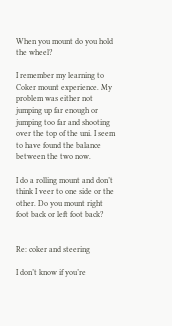When you mount do you hold the wheel?

I remember my learning to Coker mount experience. My problem was either not jumping up far enough or jumping too far and shooting over the top of the uni. I seem to have found the balance between the two now.

I do a rolling mount and don’t think I veer to one side or the other. Do you mount right foot back or left foot back?


Re: coker and steering

I don’t know if you’re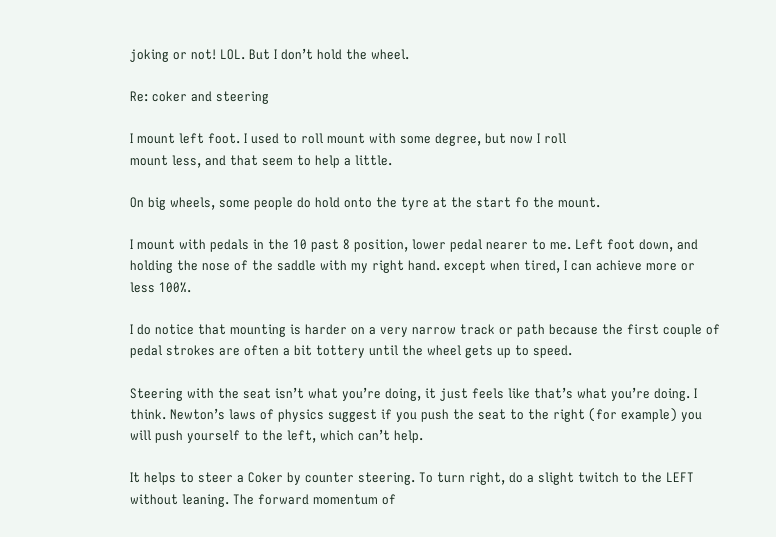joking or not! LOL. But I don’t hold the wheel.

Re: coker and steering

I mount left foot. I used to roll mount with some degree, but now I roll
mount less, and that seem to help a little.

On big wheels, some people do hold onto the tyre at the start fo the mount.

I mount with pedals in the 10 past 8 position, lower pedal nearer to me. Left foot down, and holding the nose of the saddle with my right hand. except when tired, I can achieve more or less 100%.

I do notice that mounting is harder on a very narrow track or path because the first couple of pedal strokes are often a bit tottery until the wheel gets up to speed.

Steering with the seat isn’t what you’re doing, it just feels like that’s what you’re doing. I think. Newton’s laws of physics suggest if you push the seat to the right (for example) you will push yourself to the left, which can’t help.

It helps to steer a Coker by counter steering. To turn right, do a slight twitch to the LEFT without leaning. The forward momentum of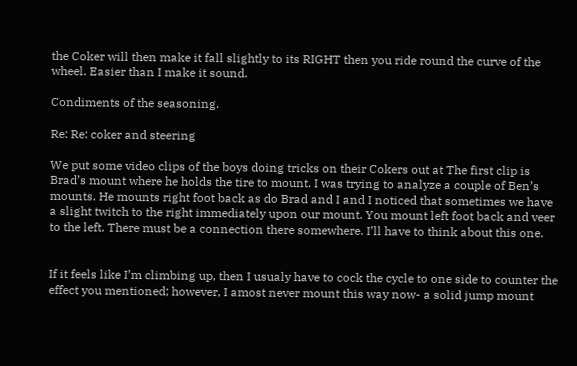the Coker will then make it fall slightly to its RIGHT then you ride round the curve of the wheel. Easier than I make it sound.

Condiments of the seasoning.

Re: Re: coker and steering

We put some video clips of the boys doing tricks on their Cokers out at The first clip is Brad’s mount where he holds the tire to mount. I was trying to analyze a couple of Ben’s mounts. He mounts right foot back as do Brad and I and I noticed that sometimes we have a slight twitch to the right immediately upon our mount. You mount left foot back and veer to the left. There must be a connection there somewhere. I’ll have to think about this one.


If it feels like I’m climbing up, then I usualy have to cock the cycle to one side to counter the effect you mentioned; however, I amost never mount this way now- a solid jump mount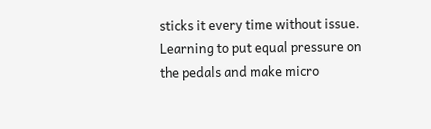sticks it every time without issue. Learning to put equal pressure on the pedals and make micro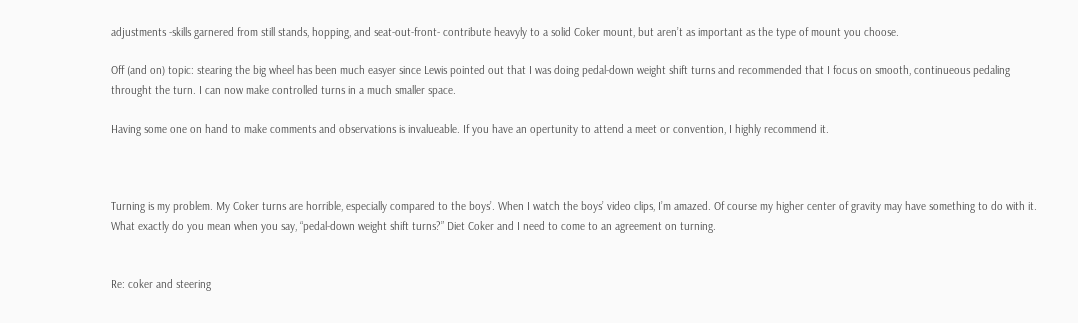adjustments -skills garnered from still stands, hopping, and seat-out-front- contribute heavyly to a solid Coker mount, but aren’t as important as the type of mount you choose.

Off (and on) topic: stearing the big wheel has been much easyer since Lewis pointed out that I was doing pedal-down weight shift turns and recommended that I focus on smooth, continueous pedaling throught the turn. I can now make controlled turns in a much smaller space.

Having some one on hand to make comments and observations is invalueable. If you have an opertunity to attend a meet or convention, I highly recommend it.



Turning is my problem. My Coker turns are horrible, especially compared to the boys’. When I watch the boys’ video clips, I’m amazed. Of course my higher center of gravity may have something to do with it. What exactly do you mean when you say, “pedal-down weight shift turns?” Diet Coker and I need to come to an agreement on turning.


Re: coker and steering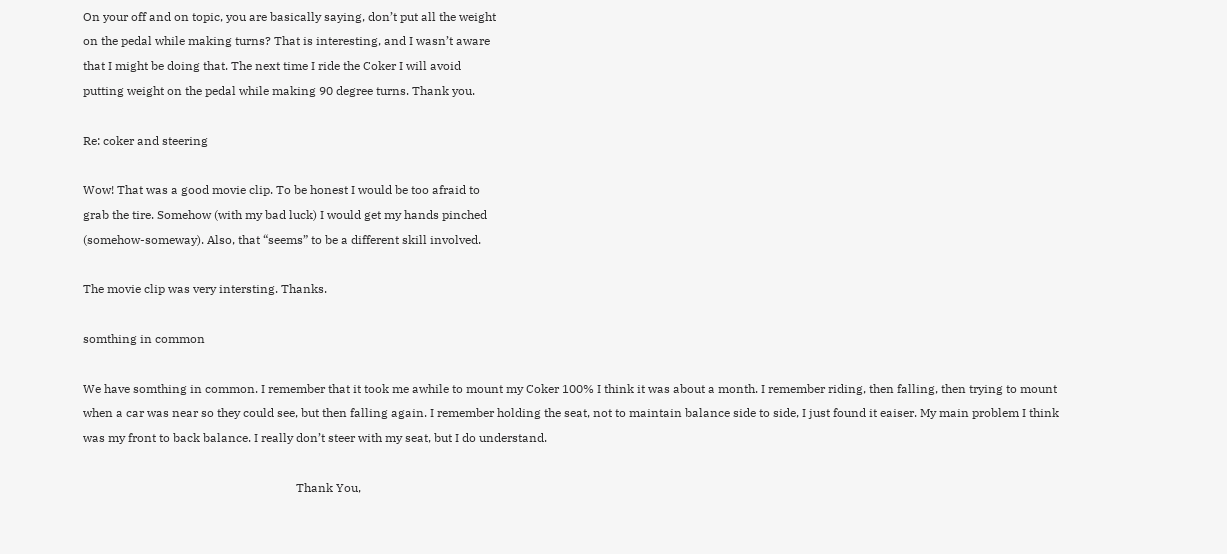On your off and on topic, you are basically saying, don’t put all the weight
on the pedal while making turns? That is interesting, and I wasn’t aware
that I might be doing that. The next time I ride the Coker I will avoid
putting weight on the pedal while making 90 degree turns. Thank you.

Re: coker and steering

Wow! That was a good movie clip. To be honest I would be too afraid to
grab the tire. Somehow (with my bad luck) I would get my hands pinched
(somehow-someway). Also, that “seems” to be a different skill involved.

The movie clip was very intersting. Thanks.

somthing in common

We have somthing in common. I remember that it took me awhile to mount my Coker 100% I think it was about a month. I remember riding, then falling, then trying to mount when a car was near so they could see, but then falling again. I remember holding the seat, not to maintain balance side to side, I just found it eaiser. My main problem I think was my front to back balance. I really don’t steer with my seat, but I do understand.

                                                                       Thank You,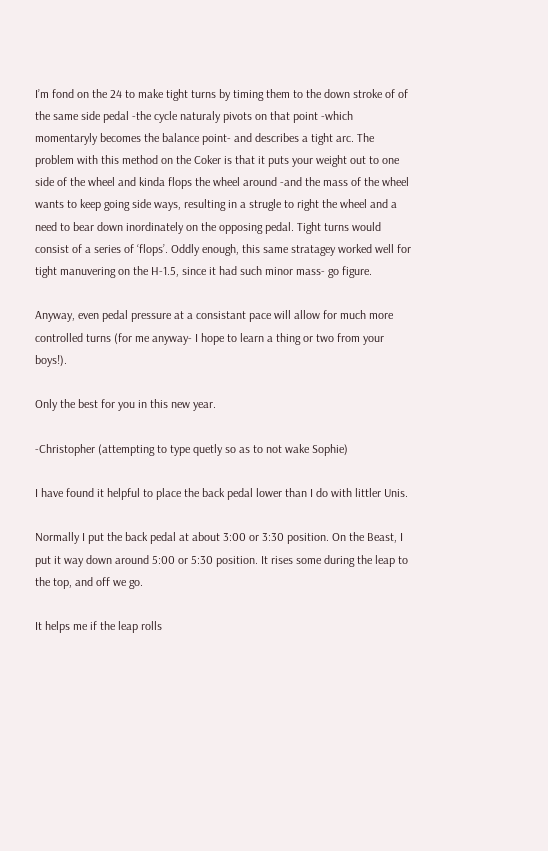I’m fond on the 24 to make tight turns by timing them to the down stroke of of the same side pedal -the cycle naturaly pivots on that point -which momentaryly becomes the balance point- and describes a tight arc. The problem with this method on the Coker is that it puts your weight out to one side of the wheel and kinda flops the wheel around -and the mass of the wheel wants to keep going side ways, resulting in a strugle to right the wheel and a need to bear down inordinately on the opposing pedal. Tight turns would consist of a series of ‘flops’. Oddly enough, this same stratagey worked well for tight manuvering on the H-1.5, since it had such minor mass- go figure.

Anyway, even pedal pressure at a consistant pace will allow for much more controlled turns (for me anyway- I hope to learn a thing or two from your boys!).

Only the best for you in this new year.

-Christopher (attempting to type quetly so as to not wake Sophie)

I have found it helpful to place the back pedal lower than I do with littler Unis.

Normally I put the back pedal at about 3:00 or 3:30 position. On the Beast, I put it way down around 5:00 or 5:30 position. It rises some during the leap to the top, and off we go.

It helps me if the leap rolls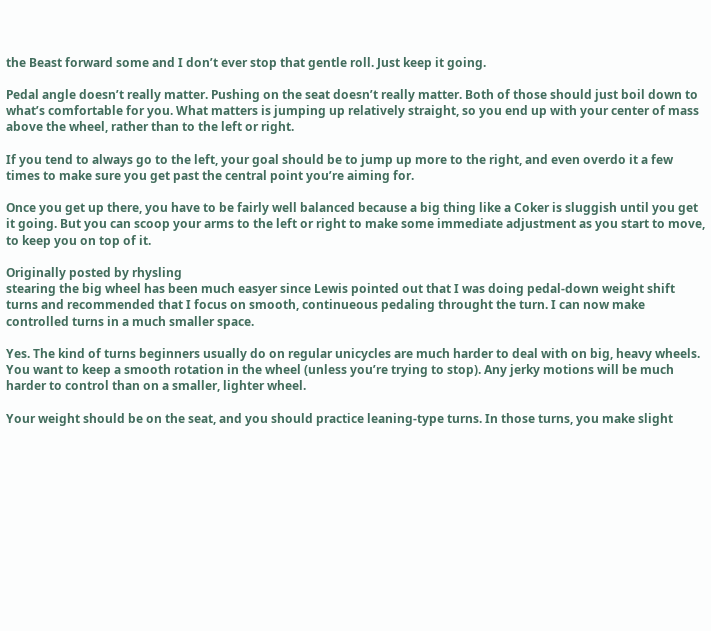the Beast forward some and I don’t ever stop that gentle roll. Just keep it going.

Pedal angle doesn’t really matter. Pushing on the seat doesn’t really matter. Both of those should just boil down to what’s comfortable for you. What matters is jumping up relatively straight, so you end up with your center of mass above the wheel, rather than to the left or right.

If you tend to always go to the left, your goal should be to jump up more to the right, and even overdo it a few times to make sure you get past the central point you’re aiming for.

Once you get up there, you have to be fairly well balanced because a big thing like a Coker is sluggish until you get it going. But you can scoop your arms to the left or right to make some immediate adjustment as you start to move, to keep you on top of it.

Originally posted by rhysling
stearing the big wheel has been much easyer since Lewis pointed out that I was doing pedal-down weight shift turns and recommended that I focus on smooth, continueous pedaling throught the turn. I can now make controlled turns in a much smaller space.

Yes. The kind of turns beginners usually do on regular unicycles are much harder to deal with on big, heavy wheels. You want to keep a smooth rotation in the wheel (unless you’re trying to stop). Any jerky motions will be much harder to control than on a smaller, lighter wheel.

Your weight should be on the seat, and you should practice leaning-type turns. In those turns, you make slight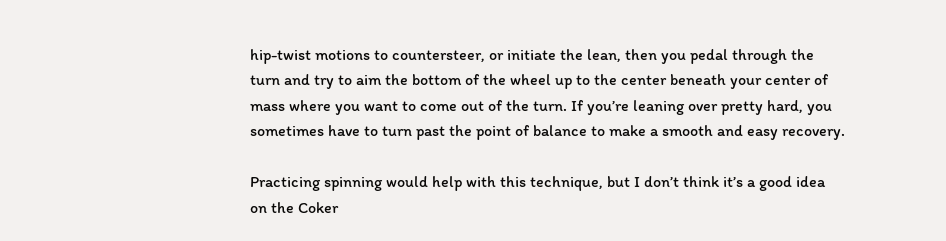hip-twist motions to countersteer, or initiate the lean, then you pedal through the turn and try to aim the bottom of the wheel up to the center beneath your center of mass where you want to come out of the turn. If you’re leaning over pretty hard, you sometimes have to turn past the point of balance to make a smooth and easy recovery.

Practicing spinning would help with this technique, but I don’t think it’s a good idea on the Coker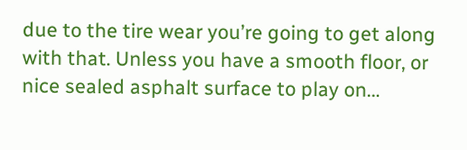due to the tire wear you’re going to get along with that. Unless you have a smooth floor, or nice sealed asphalt surface to play on…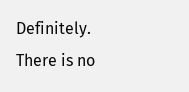Definitely. There is no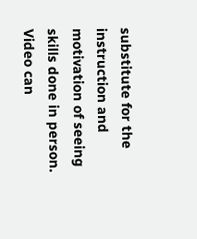substitute for the instruction and motivation of seeing skills done in person. Video can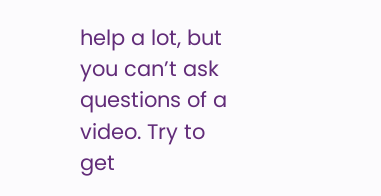help a lot, but you can’t ask questions of a video. Try to get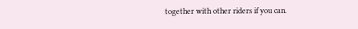together with other riders if you can.